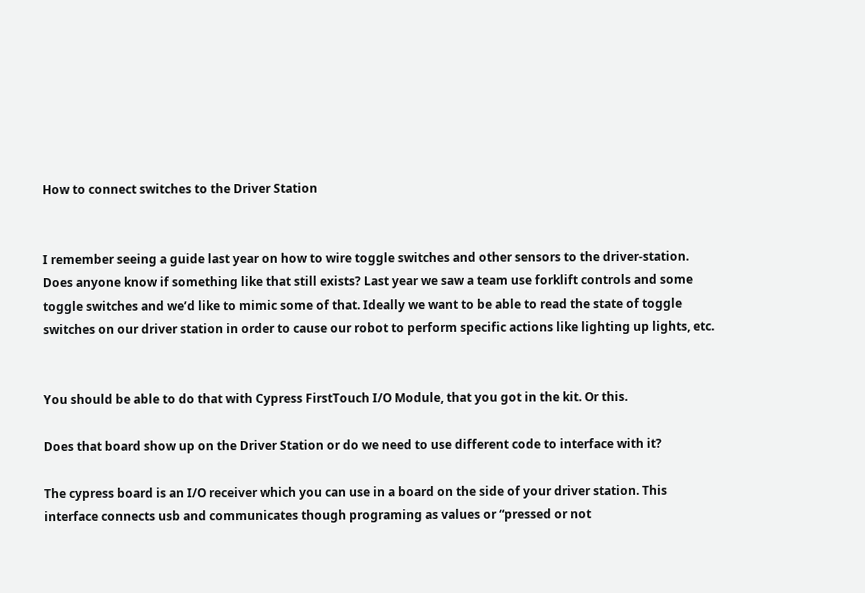How to connect switches to the Driver Station


I remember seeing a guide last year on how to wire toggle switches and other sensors to the driver-station. Does anyone know if something like that still exists? Last year we saw a team use forklift controls and some toggle switches and we’d like to mimic some of that. Ideally we want to be able to read the state of toggle switches on our driver station in order to cause our robot to perform specific actions like lighting up lights, etc.


You should be able to do that with Cypress FirstTouch I/O Module, that you got in the kit. Or this.

Does that board show up on the Driver Station or do we need to use different code to interface with it?

The cypress board is an I/O receiver which you can use in a board on the side of your driver station. This interface connects usb and communicates though programing as values or “pressed or not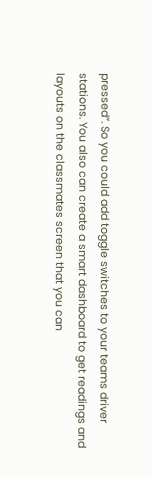pressed”. So you could add toggle switches to your teams driver stations. You also can create a smart dashboard to get readings and layouts on the classmates screen that you can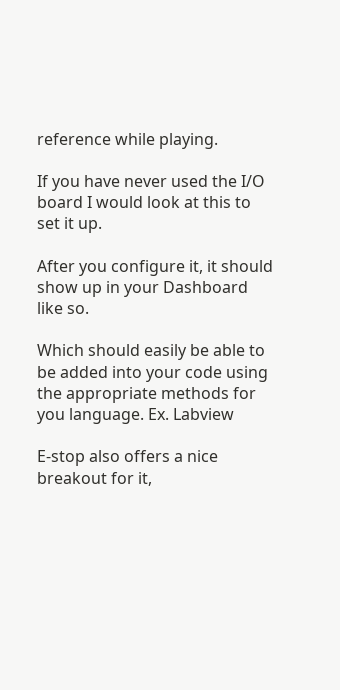reference while playing.

If you have never used the I/O board I would look at this to set it up.

After you configure it, it should show up in your Dashboard like so.

Which should easily be able to be added into your code using the appropriate methods for you language. Ex. Labview

E-stop also offers a nice breakout for it,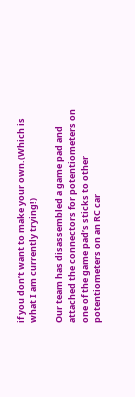if you don’t want to make your own.(Which is what I am currently trying!)

Our team has disassembled a game pad and attached the connectors for potentiometers on one of the game pad’s sticks to other potentiometers on an RC car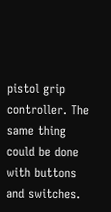pistol grip controller. The same thing could be done with buttons and switches.